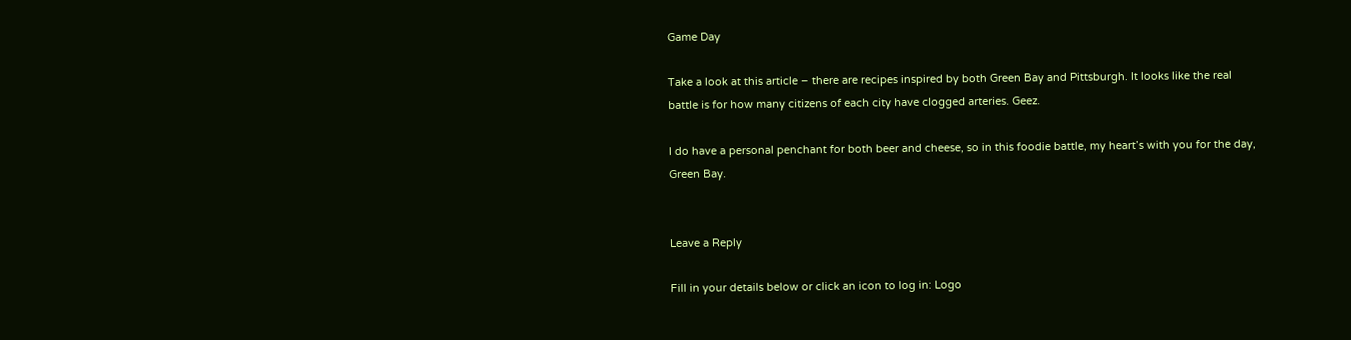Game Day

Take a look at this article – there are recipes inspired by both Green Bay and Pittsburgh. It looks like the real battle is for how many citizens of each city have clogged arteries. Geez.

I do have a personal penchant for both beer and cheese, so in this foodie battle, my heart’s with you for the day, Green Bay.


Leave a Reply

Fill in your details below or click an icon to log in: Logo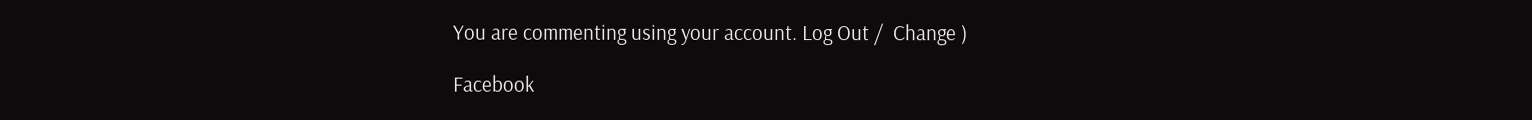You are commenting using your account. Log Out /  Change )

Facebook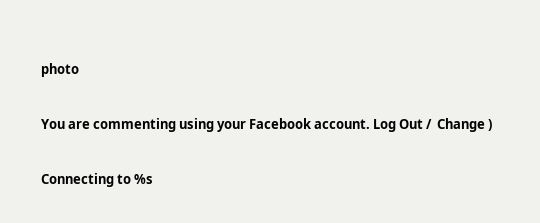photo

You are commenting using your Facebook account. Log Out /  Change )

Connecting to %s